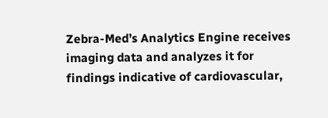Zebra-Med’s Analytics Engine receives imaging data and analyzes it for findings indicative of cardiovascular,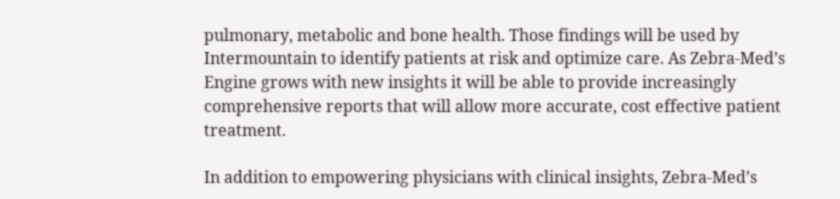pulmonary, metabolic and bone health. Those findings will be used by Intermountain to identify patients at risk and optimize care. As Zebra-Med’s Engine grows with new insights it will be able to provide increasingly comprehensive reports that will allow more accurate, cost effective patient treatment.

In addition to empowering physicians with clinical insights, Zebra-Med’s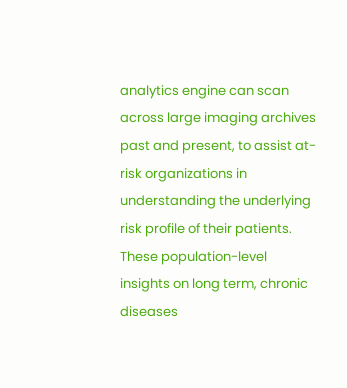analytics engine can scan across large imaging archives past and present, to assist at-risk organizations in understanding the underlying risk profile of their patients. These population-level insights on long term, chronic diseases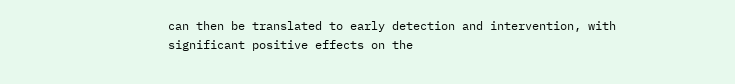can then be translated to early detection and intervention, with significant positive effects on the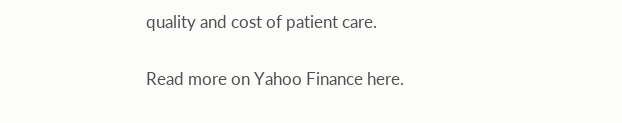quality and cost of patient care.

Read more on Yahoo Finance here.